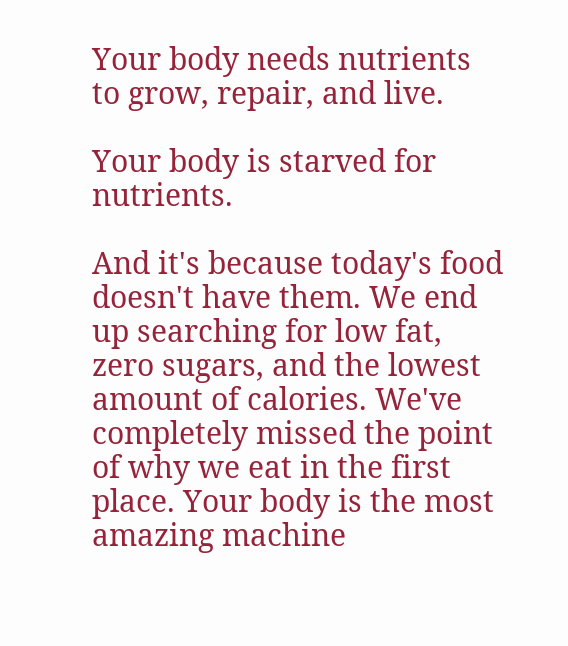Your body needs nutrients to grow, repair, and live.

Your body is starved for nutrients.

And it's because today's food doesn't have them. We end up searching for low fat, zero sugars, and the lowest amount of calories. We've completely missed the point of why we eat in the first place. Your body is the most amazing machine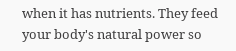when it has nutrients. They feed your body's natural power so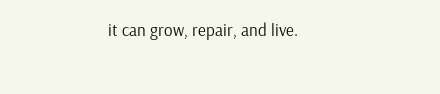it can grow, repair, and live.